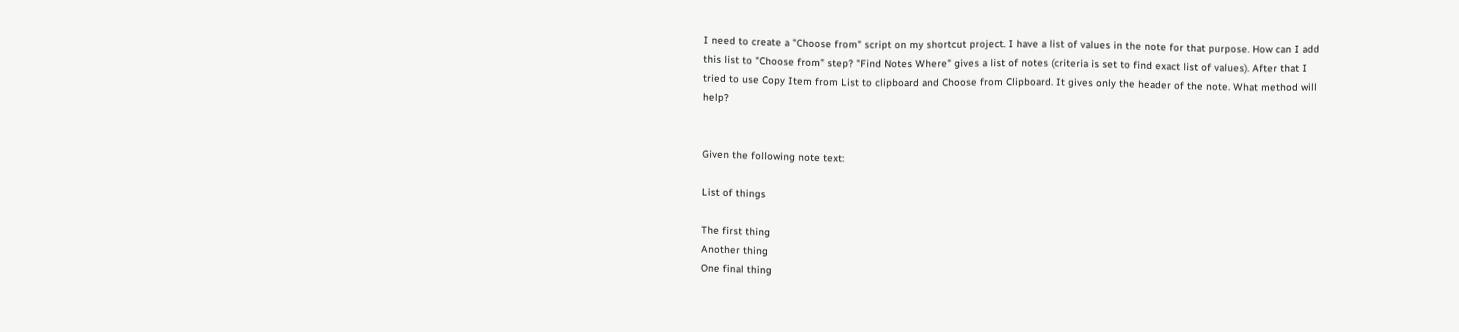I need to create a "Choose from" script on my shortcut project. I have a list of values in the note for that purpose. How can I add this list to "Choose from" step? "Find Notes Where" gives a list of notes (criteria is set to find exact list of values). After that I tried to use Copy Item from List to clipboard and Choose from Clipboard. It gives only the header of the note. What method will help?


Given the following note text:

List of things

The first thing
Another thing
One final thing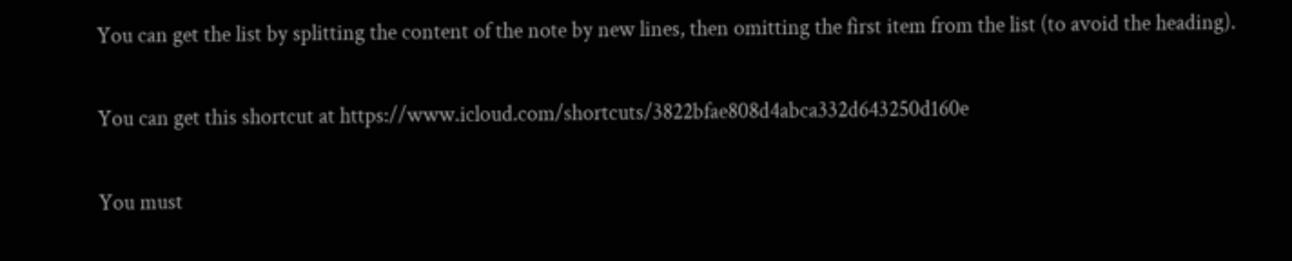You can get the list by splitting the content of the note by new lines, then omitting the first item from the list (to avoid the heading).

You can get this shortcut at https://www.icloud.com/shortcuts/3822bfae808d4abca332d643250d160e

You must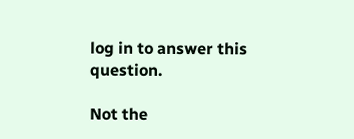log in to answer this question.

Not the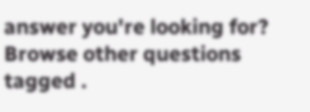answer you're looking for? Browse other questions tagged .